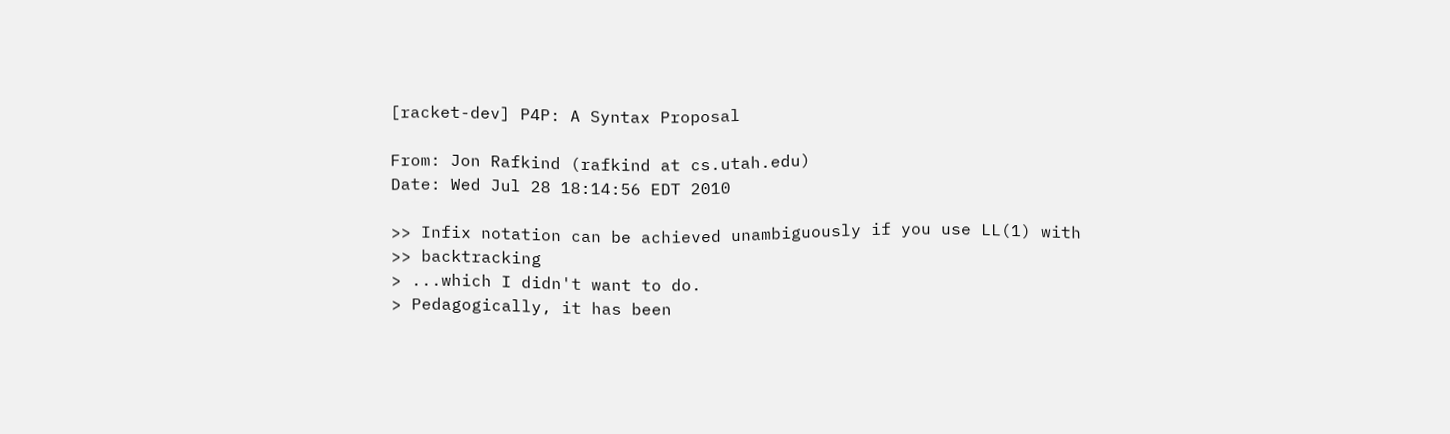[racket-dev] P4P: A Syntax Proposal

From: Jon Rafkind (rafkind at cs.utah.edu)
Date: Wed Jul 28 18:14:56 EDT 2010

>> Infix notation can be achieved unambiguously if you use LL(1) with
>> backtracking
> ...which I didn't want to do.
> Pedagogically, it has been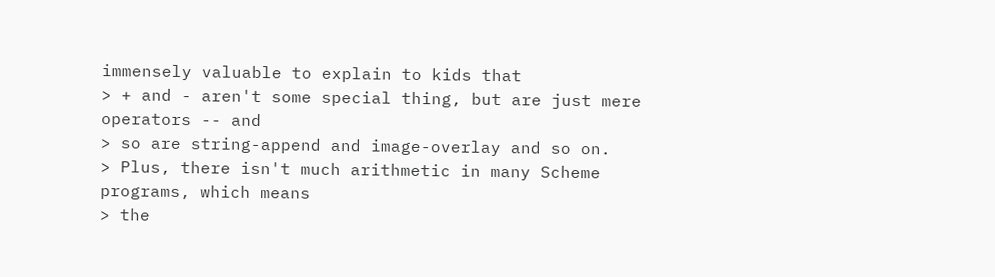immensely valuable to explain to kids that
> + and - aren't some special thing, but are just mere operators -- and
> so are string-append and image-overlay and so on.
> Plus, there isn't much arithmetic in many Scheme programs, which means
> the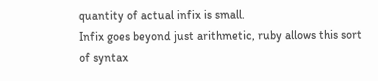quantity of actual infix is small.
Infix goes beyond just arithmetic, ruby allows this sort of syntax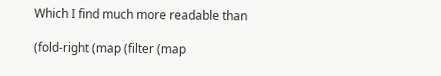Which I find much more readable than

(fold-right (map (filter (map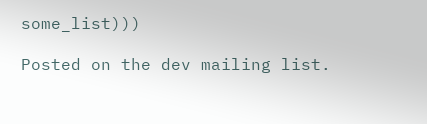some_list)))

Posted on the dev mailing list.